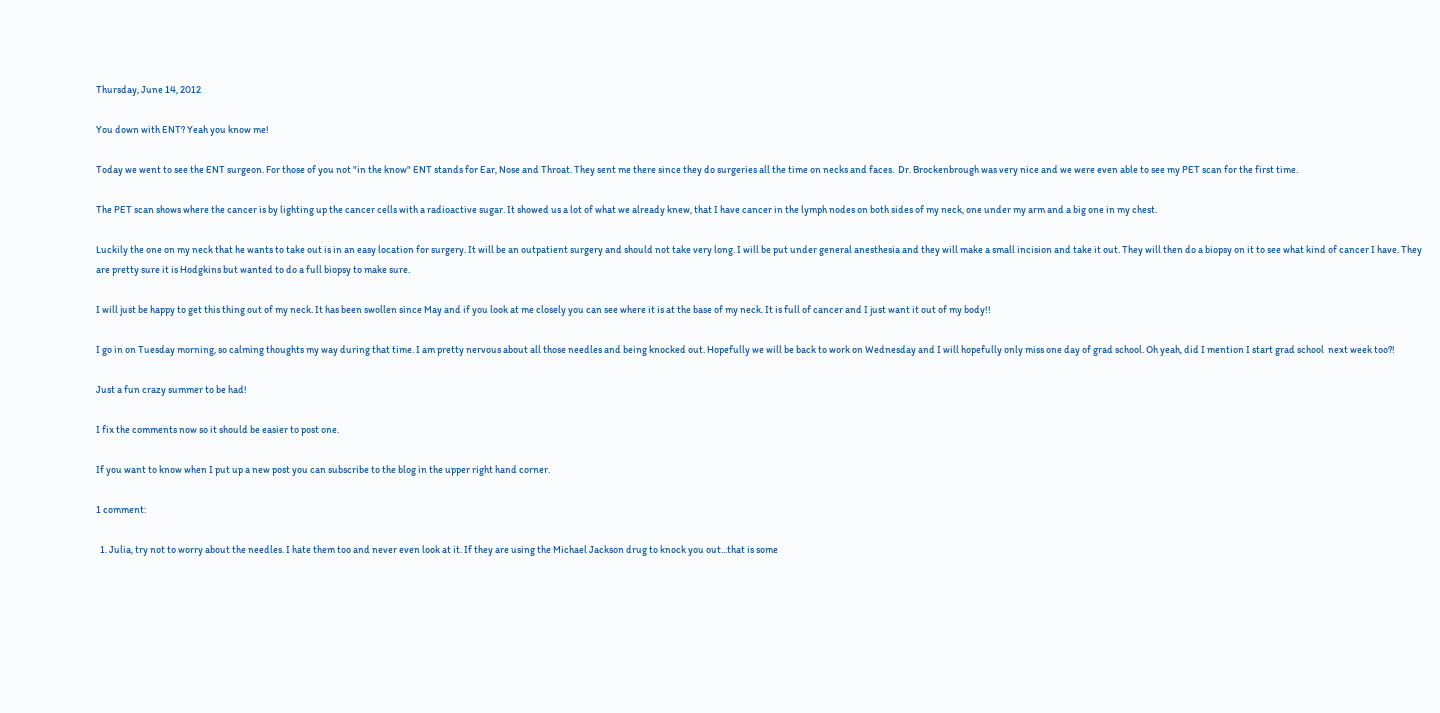Thursday, June 14, 2012

You down with ENT? Yeah you know me!

Today we went to see the ENT surgeon. For those of you not "in the know" ENT stands for Ear, Nose and Throat. They sent me there since they do surgeries all the time on necks and faces.  Dr. Brockenbrough was very nice and we were even able to see my PET scan for the first time.

The PET scan shows where the cancer is by lighting up the cancer cells with a radioactive sugar. It showed us a lot of what we already knew, that I have cancer in the lymph nodes on both sides of my neck, one under my arm and a big one in my chest.

Luckily the one on my neck that he wants to take out is in an easy location for surgery. It will be an outpatient surgery and should not take very long. I will be put under general anesthesia and they will make a small incision and take it out. They will then do a biopsy on it to see what kind of cancer I have. They are pretty sure it is Hodgkins but wanted to do a full biopsy to make sure.

I will just be happy to get this thing out of my neck. It has been swollen since May and if you look at me closely you can see where it is at the base of my neck. It is full of cancer and I just want it out of my body!!

I go in on Tuesday morning, so calming thoughts my way during that time. I am pretty nervous about all those needles and being knocked out. Hopefully we will be back to work on Wednesday and I will hopefully only miss one day of grad school. Oh yeah, did I mention I start grad school  next week too?!

Just a fun crazy summer to be had!

I fix the comments now so it should be easier to post one.

If you want to know when I put up a new post you can subscribe to the blog in the upper right hand corner.

1 comment:

  1. Julia, try not to worry about the needles. I hate them too and never even look at it. If they are using the Michael Jackson drug to knock you out...that is some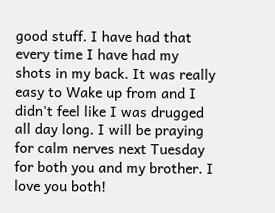good stuff. I have had that every time I have had my shots in my back. It was really easy to Wake up from and I didn't feel like I was drugged all day long. I will be praying for calm nerves next Tuesday for both you and my brother. I love you both!